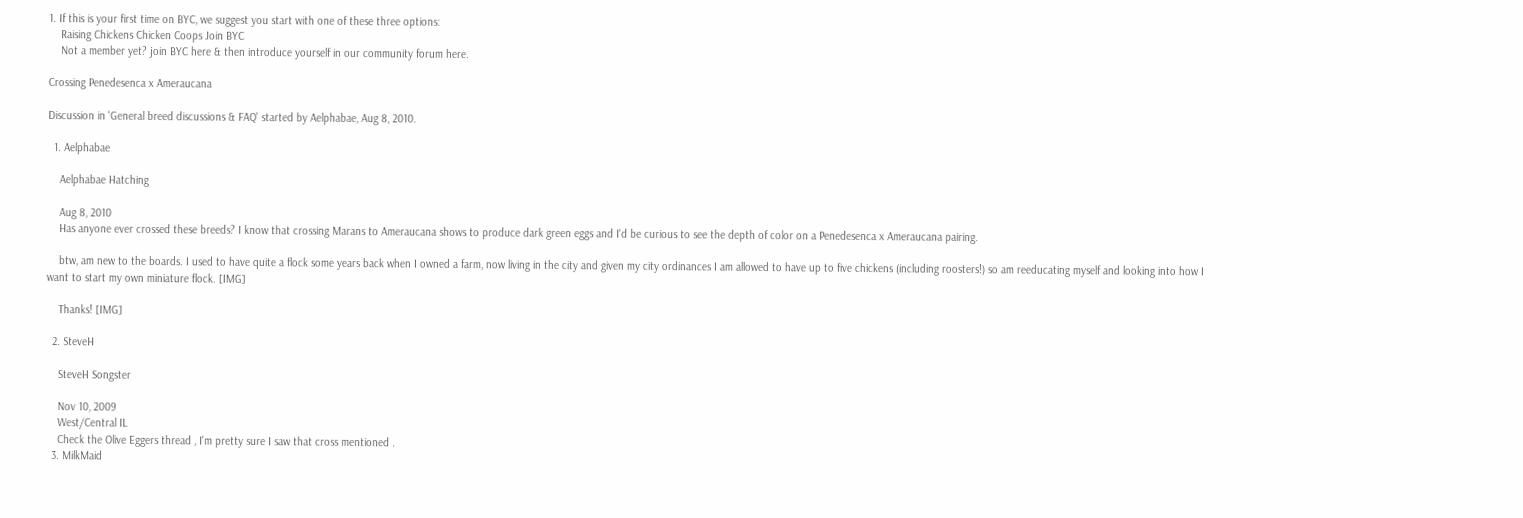1. If this is your first time on BYC, we suggest you start with one of these three options:
    Raising Chickens Chicken Coops Join BYC
    Not a member yet? join BYC here & then introduce yourself in our community forum here.

Crossing Penedesenca x Ameraucana

Discussion in 'General breed discussions & FAQ' started by Aelphabae, Aug 8, 2010.

  1. Aelphabae

    Aelphabae Hatching

    Aug 8, 2010
    Has anyone ever crossed these breeds? I know that crossing Marans to Ameraucana shows to produce dark green eggs and I'd be curious to see the depth of color on a Penedesenca x Ameraucana pairing.

    btw, am new to the boards. I used to have quite a flock some years back when I owned a farm, now living in the city and given my city ordinances I am allowed to have up to five chickens (including roosters!) so am reeducating myself and looking into how I want to start my own miniature flock. [IMG]

    Thanks! [IMG]

  2. SteveH

    SteveH Songster

    Nov 10, 2009
    West/Central IL
    Check the Olive Eggers thread , I'm pretty sure I saw that cross mentioned .
  3. MilkMaid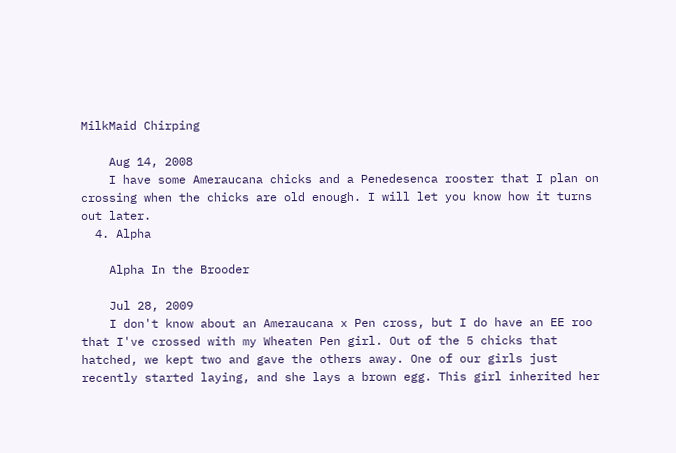MilkMaid Chirping

    Aug 14, 2008
    I have some Ameraucana chicks and a Penedesenca rooster that I plan on crossing when the chicks are old enough. I will let you know how it turns out later.
  4. Alpha

    Alpha In the Brooder

    Jul 28, 2009
    I don't know about an Ameraucana x Pen cross, but I do have an EE roo that I've crossed with my Wheaten Pen girl. Out of the 5 chicks that hatched, we kept two and gave the others away. One of our girls just recently started laying, and she lays a brown egg. This girl inherited her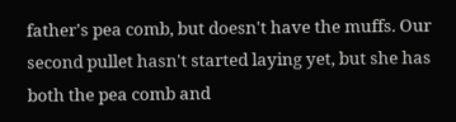father's pea comb, but doesn't have the muffs. Our second pullet hasn't started laying yet, but she has both the pea comb and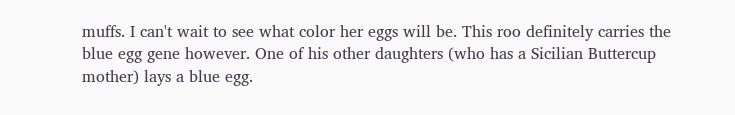muffs. I can't wait to see what color her eggs will be. This roo definitely carries the blue egg gene however. One of his other daughters (who has a Sicilian Buttercup mother) lays a blue egg.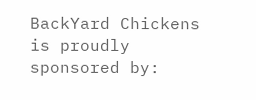BackYard Chickens is proudly sponsored by: